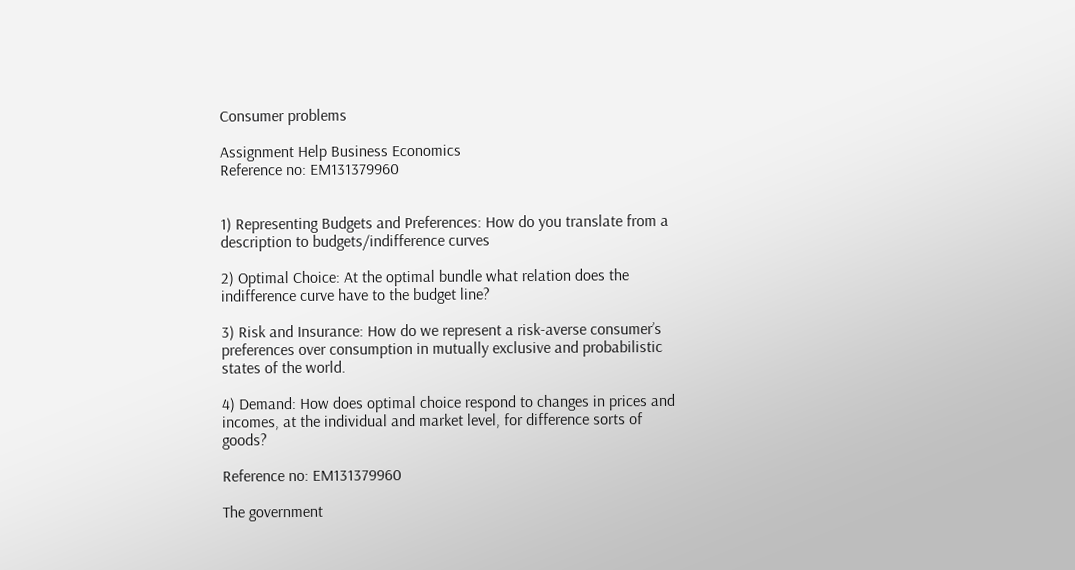Consumer problems

Assignment Help Business Economics
Reference no: EM131379960


1) Representing Budgets and Preferences: How do you translate from a description to budgets/indifference curves

2) Optimal Choice: At the optimal bundle what relation does the indifference curve have to the budget line?

3) Risk and Insurance: How do we represent a risk-averse consumer’s preferences over consumption in mutually exclusive and probabilistic states of the world.

4) Demand: How does optimal choice respond to changes in prices and incomes, at the individual and market level, for difference sorts of goods?

Reference no: EM131379960

The government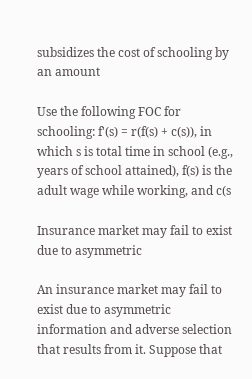subsidizes the cost of schooling by an amount

Use the following FOC for schooling: f'(s) = r(f(s) + c(s)), in which s is total time in school (e.g., years of school attained), f(s) is the adult wage while working, and c(s

Insurance market may fail to exist due to asymmetric

An insurance market may fail to exist due to asymmetric information and adverse selection that results from it. Suppose that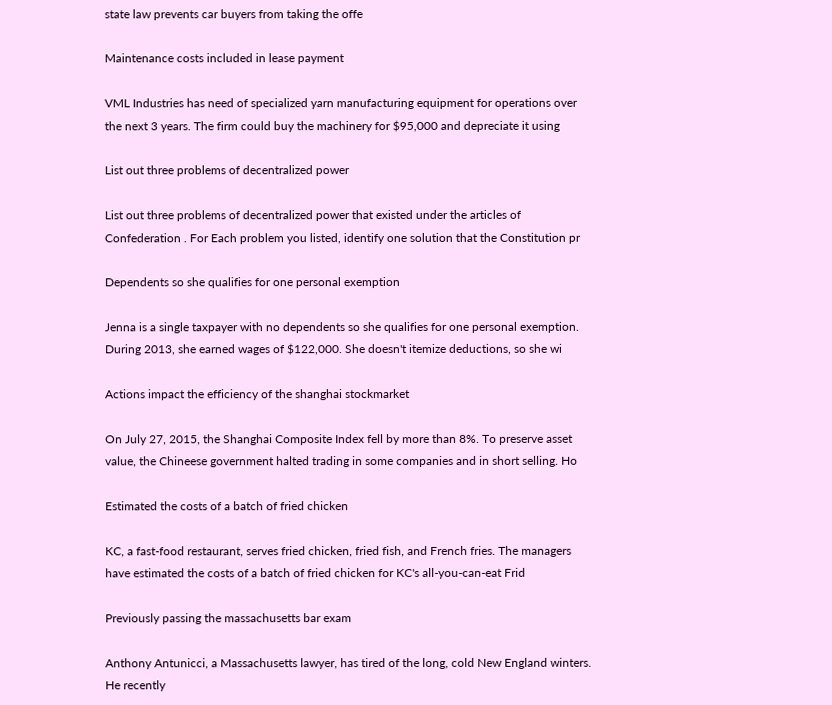state law prevents car buyers from taking the offe

Maintenance costs included in lease payment

VML Industries has need of specialized yarn manufacturing equipment for operations over the next 3 years. The firm could buy the machinery for $95,000 and depreciate it using

List out three problems of decentralized power

List out three problems of decentralized power that existed under the articles of Confederation . For Each problem you listed, identify one solution that the Constitution pr

Dependents so she qualifies for one personal exemption

Jenna is a single taxpayer with no dependents so she qualifies for one personal exemption. During 2013, she earned wages of $122,000. She doesn't itemize deductions, so she wi

Actions impact the efficiency of the shanghai stockmarket

On July 27, 2015, the Shanghai Composite Index fell by more than 8%. To preserve asset value, the Chineese government halted trading in some companies and in short selling. Ho

Estimated the costs of a batch of fried chicken

KC, a fast-food restaurant, serves fried chicken, fried fish, and French fries. The managers have estimated the costs of a batch of fried chicken for KC's all-you-can-eat Frid

Previously passing the massachusetts bar exam

Anthony Antunicci, a Massachusetts lawyer, has tired of the long, cold New England winters. He recently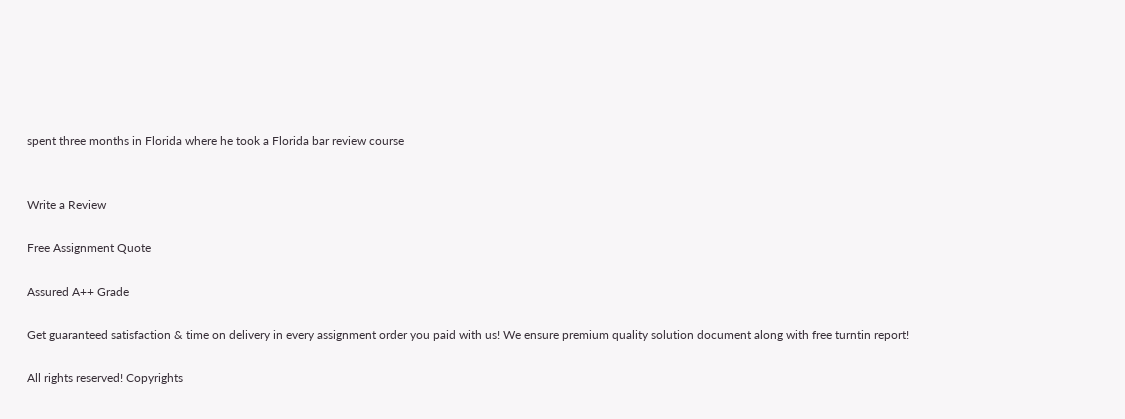spent three months in Florida where he took a Florida bar review course


Write a Review

Free Assignment Quote

Assured A++ Grade

Get guaranteed satisfaction & time on delivery in every assignment order you paid with us! We ensure premium quality solution document along with free turntin report!

All rights reserved! Copyrights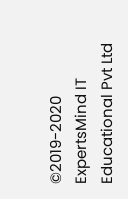©2019-2020 ExpertsMind IT Educational Pvt Ltd